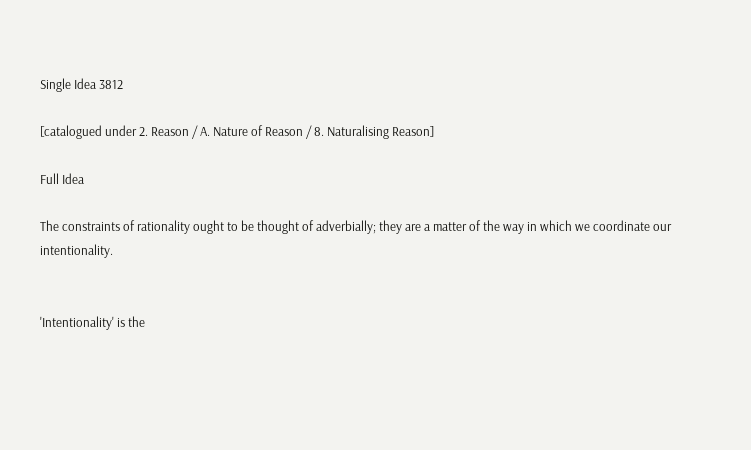Single Idea 3812

[catalogued under 2. Reason / A. Nature of Reason / 8. Naturalising Reason]

Full Idea

The constraints of rationality ought to be thought of adverbially; they are a matter of the way in which we coordinate our intentionality.


'Intentionality' is the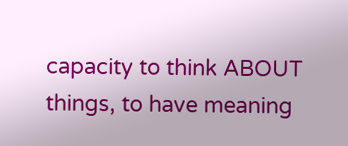capacity to think ABOUT things, to have meaning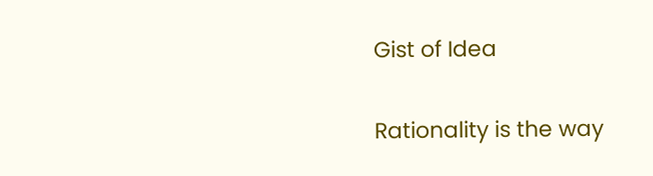Gist of Idea

Rationality is the way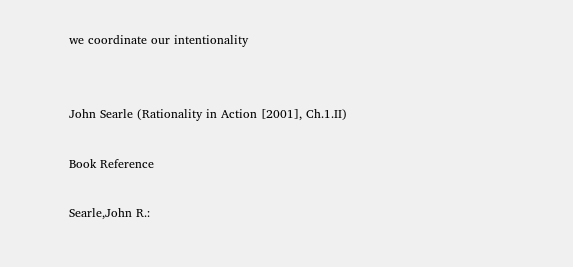we coordinate our intentionality


John Searle (Rationality in Action [2001], Ch.1.II)

Book Reference

Searle,John R.: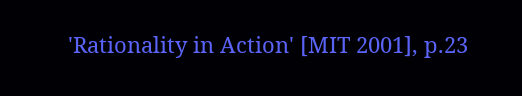'Rationality in Action' [MIT 2001], p.23